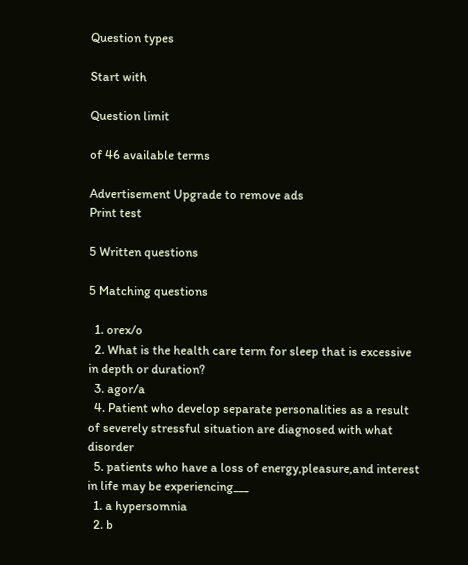Question types

Start with

Question limit

of 46 available terms

Advertisement Upgrade to remove ads
Print test

5 Written questions

5 Matching questions

  1. orex/o
  2. What is the health care term for sleep that is excessive in depth or duration?
  3. agor/a
  4. Patient who develop separate personalities as a result of severely stressful situation are diagnosed with what disorder
  5. patients who have a loss of energy,pleasure,and interest in life may be experiencing___
  1. a hypersomnia
  2. b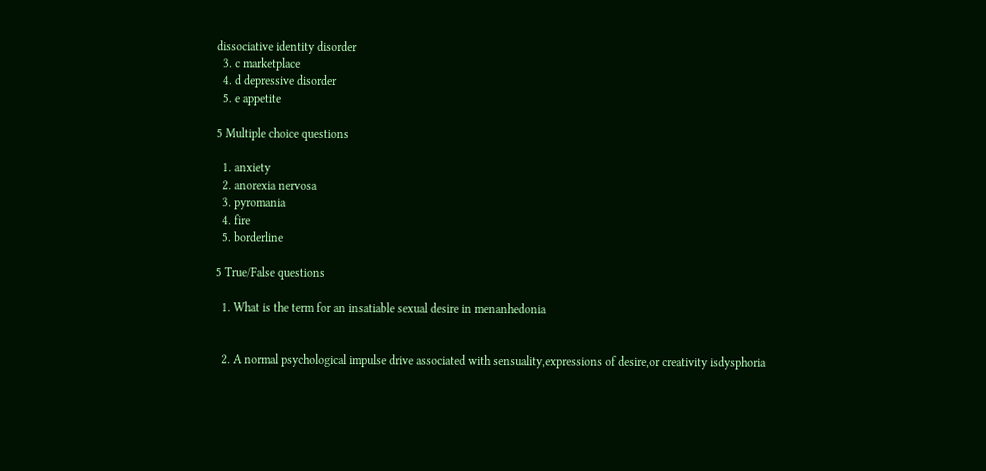dissociative identity disorder
  3. c marketplace
  4. d depressive disorder
  5. e appetite

5 Multiple choice questions

  1. anxiety
  2. anorexia nervosa
  3. pyromania
  4. fire
  5. borderline

5 True/False questions

  1. What is the term for an insatiable sexual desire in menanhedonia


  2. A normal psychological impulse drive associated with sensuality,expressions of desire,or creativity isdysphoria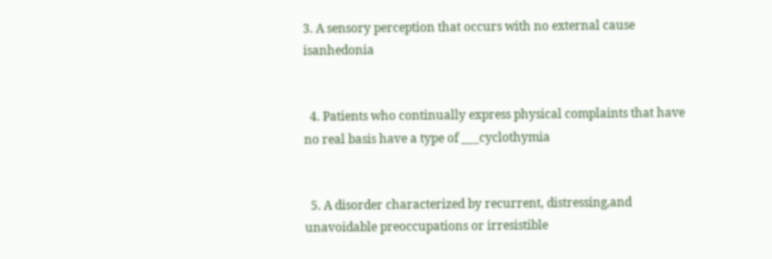3. A sensory perception that occurs with no external cause isanhedonia


  4. Patients who continually express physical complaints that have no real basis have a type of ___cyclothymia


  5. A disorder characterized by recurrent, distressing,and unavoidable preoccupations or irresistible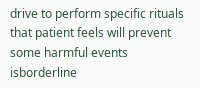drive to perform specific rituals that patient feels will prevent some harmful events isborderline